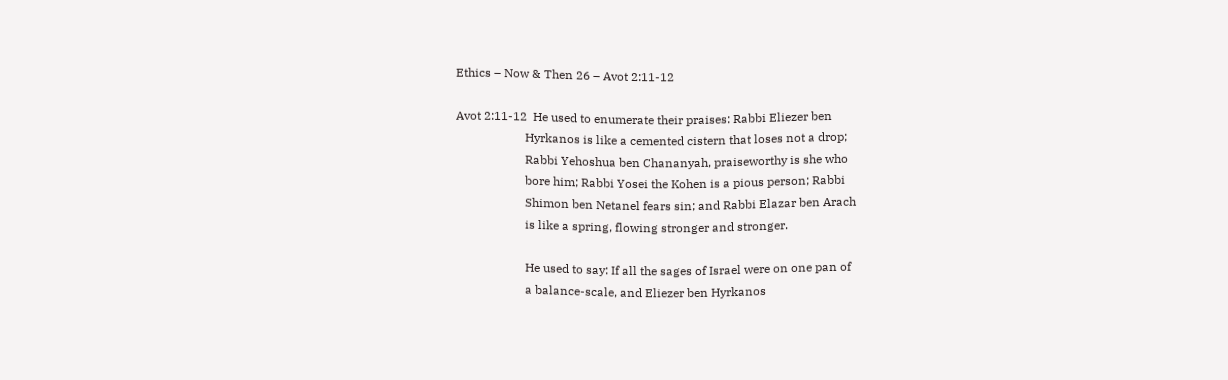Ethics – Now & Then 26 – Avot 2:11-12

Avot 2:11-12  He used to enumerate their praises: Rabbi Eliezer ben
                       Hyrkanos is like a cemented cistern that loses not a drop;
                       Rabbi Yehoshua ben Chananyah, praiseworthy is she who
                       bore him; Rabbi Yosei the Kohen is a pious person; Rabbi
                       Shimon ben Netanel fears sin; and Rabbi Elazar ben Arach
                       is like a spring, flowing stronger and stronger.

                       He used to say: If all the sages of Israel were on one pan of
                       a balance-scale, and Eliezer ben Hyrkanos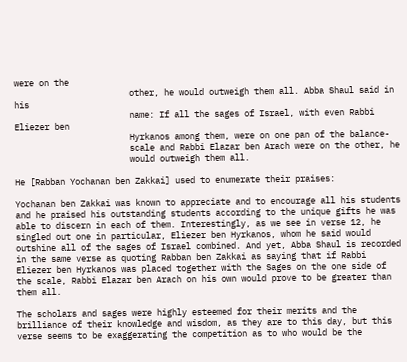were on the
                       other, he would outweigh them all. Abba Shaul said in his
                       name: If all the sages of Israel, with even Rabbi Eliezer ben
                       Hyrkanos among them, were on one pan of the balance-
                       scale and Rabbi Elazar ben Arach were on the other, he
                       would outweigh them all.

He [Rabban Yochanan ben Zakkai] used to enumerate their praises:

Yochanan ben Zakkai was known to appreciate and to encourage all his students and he praised his outstanding students according to the unique gifts he was able to discern in each of them. Interestingly, as we see in verse 12, he singled out one in particular, Eliezer ben Hyrkanos, whom he said would outshine all of the sages of Israel combined. And yet, Abba Shaul is recorded in the same verse as quoting Rabban ben Zakkai as saying that if Rabbi Eliezer ben Hyrkanos was placed together with the Sages on the one side of the scale, Rabbi Elazar ben Arach on his own would prove to be greater than them all.

The scholars and sages were highly esteemed for their merits and the brilliance of their knowledge and wisdom, as they are to this day, but this verse seems to be exaggerating the competition as to who would be the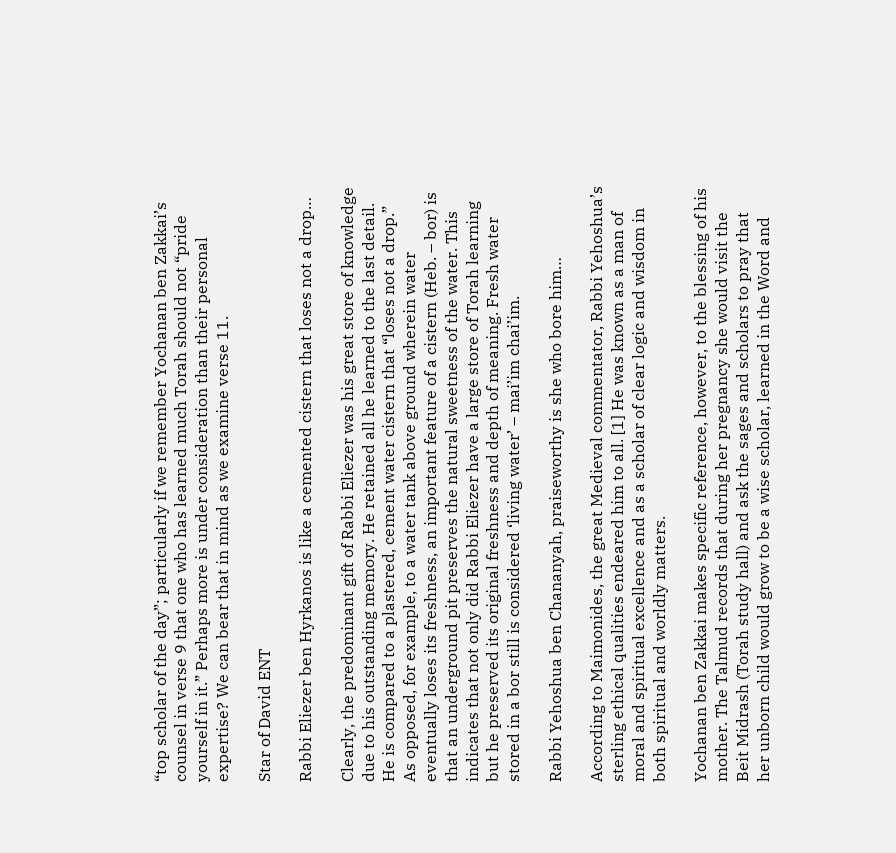“top scholar of the day”; particularly if we remember Yochanan ben Zakkai’s counsel in verse 9 that one who has learned much Torah should not “pride yourself in it.” Perhaps more is under consideration than their personal expertise? We can bear that in mind as we examine verse 11.

Star of David ENT

Rabbi Eliezer ben Hyrkanos is like a cemented cistern that loses not a drop…

Clearly, the predominant gift of Rabbi Eliezer was his great store of knowledge due to his outstanding memory. He retained all he learned to the last detail. He is compared to a plastered, cement water cistern that “loses not a drop.” As opposed, for example, to a water tank above ground wherein water eventually loses its freshness, an important feature of a cistern (Heb. – bor) is that an underground pit preserves the natural sweetness of the water. This indicates that not only did Rabbi Eliezer have a large store of Torah learning but he preserved its original freshness and depth of meaning. Fresh water stored in a bor still is considered ‘living water’ – mai’im chai’im.

Rabbi Yehoshua ben Chananyah, praiseworthy is she who bore him…

According to Maimonides, the great Medieval commentator, Rabbi Yehoshua’s sterling ethical qualities endeared him to all. [1] He was known as a man of moral and spiritual excellence and as a scholar of clear logic and wisdom in both spiritual and worldly matters.

Yochanan ben Zakkai makes specific reference, however, to the blessing of his mother. The Talmud records that during her pregnancy she would visit the Beit Midrash (Torah study hall) and ask the sages and scholars to pray that her unborn child would grow to be a wise scholar, learned in the Word and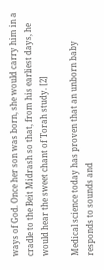ways of God. Once her son was born, she would carry him in a cradle to the Beit Midrash so that, from his earliest days, he would hear the sweet chant of Torah study. [2]

Medical science today has proven that an unborn baby responds to sounds and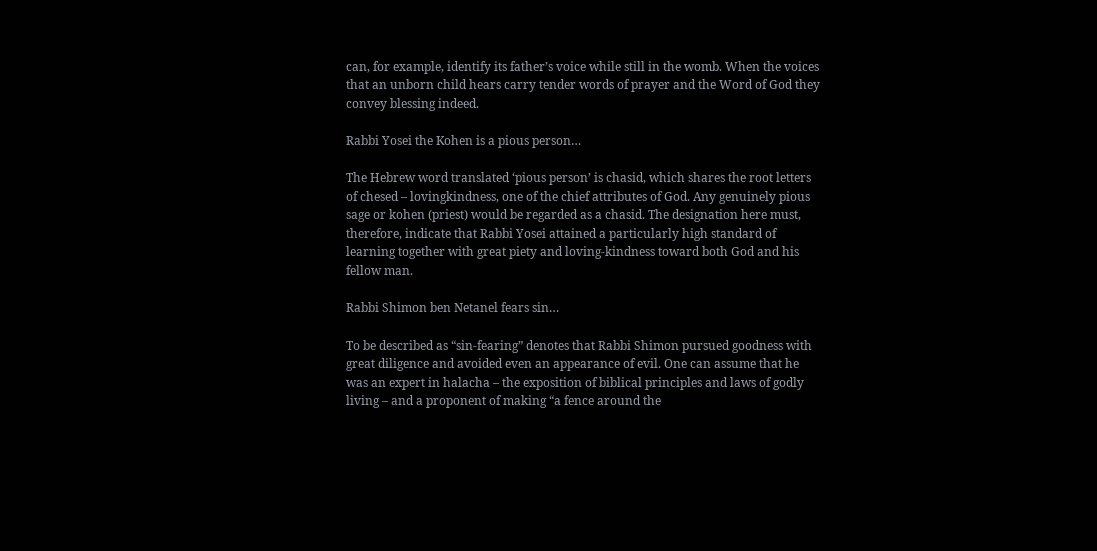can, for example, identify its father’s voice while still in the womb. When the voices that an unborn child hears carry tender words of prayer and the Word of God they convey blessing indeed.

Rabbi Yosei the Kohen is a pious person…

The Hebrew word translated ‘pious person’ is chasid, which shares the root letters of chesed – lovingkindness, one of the chief attributes of God. Any genuinely pious sage or kohen (priest) would be regarded as a chasid. The designation here must, therefore, indicate that Rabbi Yosei attained a particularly high standard of learning together with great piety and loving-kindness toward both God and his fellow man.

Rabbi Shimon ben Netanel fears sin…

To be described as “sin-fearing” denotes that Rabbi Shimon pursued goodness with great diligence and avoided even an appearance of evil. One can assume that he was an expert in halacha – the exposition of biblical principles and laws of godly living – and a proponent of making “a fence around the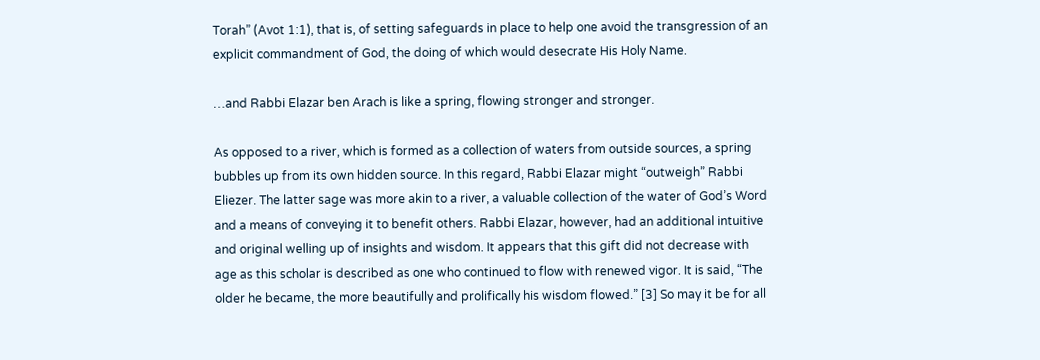Torah” (Avot 1:1), that is, of setting safeguards in place to help one avoid the transgression of an explicit commandment of God, the doing of which would desecrate His Holy Name.

…and Rabbi Elazar ben Arach is like a spring, flowing stronger and stronger.

As opposed to a river, which is formed as a collection of waters from outside sources, a spring bubbles up from its own hidden source. In this regard, Rabbi Elazar might “outweigh” Rabbi Eliezer. The latter sage was more akin to a river, a valuable collection of the water of God’s Word and a means of conveying it to benefit others. Rabbi Elazar, however, had an additional intuitive and original welling up of insights and wisdom. It appears that this gift did not decrease with age as this scholar is described as one who continued to flow with renewed vigor. It is said, “The older he became, the more beautifully and prolifically his wisdom flowed.” [3] So may it be for all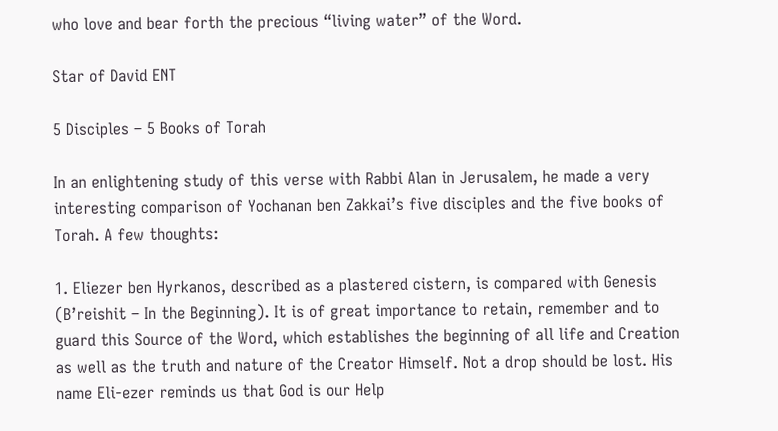who love and bear forth the precious “living water” of the Word.

Star of David ENT

5 Disciples – 5 Books of Torah

In an enlightening study of this verse with Rabbi Alan in Jerusalem, he made a very interesting comparison of Yochanan ben Zakkai’s five disciples and the five books of Torah. A few thoughts:

1. Eliezer ben Hyrkanos, described as a plastered cistern, is compared with Genesis (B’reishit – In the Beginning). It is of great importance to retain, remember and to guard this Source of the Word, which establishes the beginning of all life and Creation as well as the truth and nature of the Creator Himself. Not a drop should be lost. His name Eli-ezer reminds us that God is our Help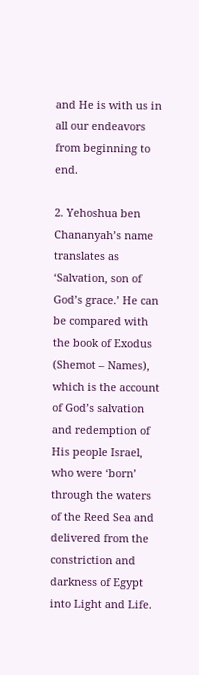and He is with us in all our endeavors from beginning to end.

2. Yehoshua ben Chananyah’s name translates as ‘Salvation, son of God’s grace.’ He can be compared with the book of Exodus (Shemot – Names), which is the account of God’s salvation and redemption of His people Israel, who were ‘born’ through the waters of the Reed Sea and delivered from the constriction and darkness of Egypt into Light and Life.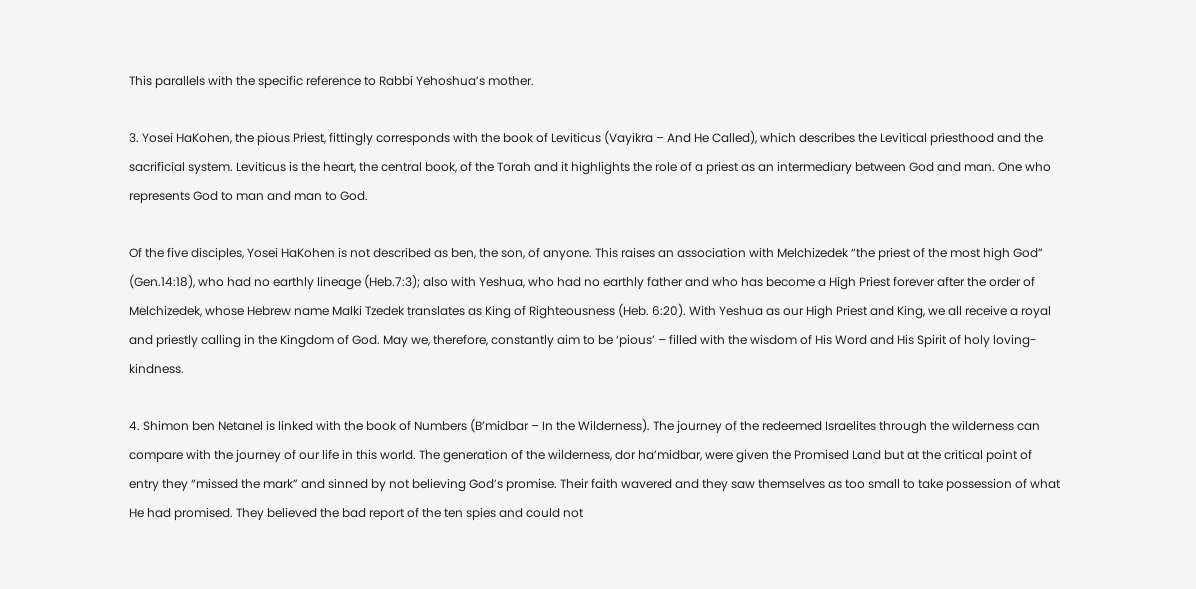This parallels with the specific reference to Rabbi Yehoshua’s mother.

3. Yosei HaKohen, the pious Priest, fittingly corresponds with the book of Leviticus (Vayikra – And He Called), which describes the Levitical priesthood and the sacrificial system. Leviticus is the heart, the central book, of the Torah and it highlights the role of a priest as an intermediary between God and man. One who represents God to man and man to God.

Of the five disciples, Yosei HaKohen is not described as ben, the son, of anyone. This raises an association with Melchizedek “the priest of the most high God” (Gen.14:18), who had no earthly lineage (Heb.7:3); also with Yeshua, who had no earthly father and who has become a High Priest forever after the order of Melchizedek, whose Hebrew name Malki Tzedek translates as King of Righteousness (Heb. 6:20). With Yeshua as our High Priest and King, we all receive a royal and priestly calling in the Kingdom of God. May we, therefore, constantly aim to be ‘pious’ – filled with the wisdom of His Word and His Spirit of holy loving-kindness.

4. Shimon ben Netanel is linked with the book of Numbers (B’midbar – In the Wilderness). The journey of the redeemed Israelites through the wilderness can compare with the journey of our life in this world. The generation of the wilderness, dor ha’midbar, were given the Promised Land but at the critical point of entry they “missed the mark” and sinned by not believing God’s promise. Their faith wavered and they saw themselves as too small to take possession of what He had promised. They believed the bad report of the ten spies and could not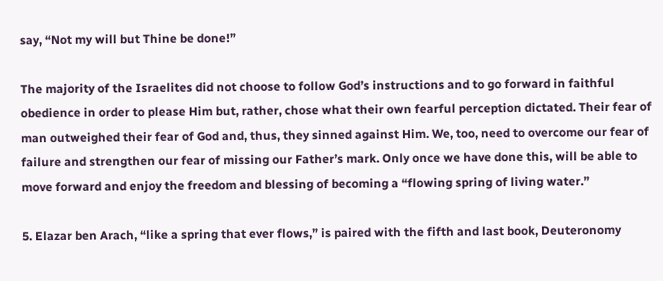say, “Not my will but Thine be done!”

The majority of the Israelites did not choose to follow God’s instructions and to go forward in faithful obedience in order to please Him but, rather, chose what their own fearful perception dictated. Their fear of man outweighed their fear of God and, thus, they sinned against Him. We, too, need to overcome our fear of failure and strengthen our fear of missing our Father’s mark. Only once we have done this, will be able to move forward and enjoy the freedom and blessing of becoming a “flowing spring of living water.”

5. Elazar ben Arach, “like a spring that ever flows,” is paired with the fifth and last book, Deuteronomy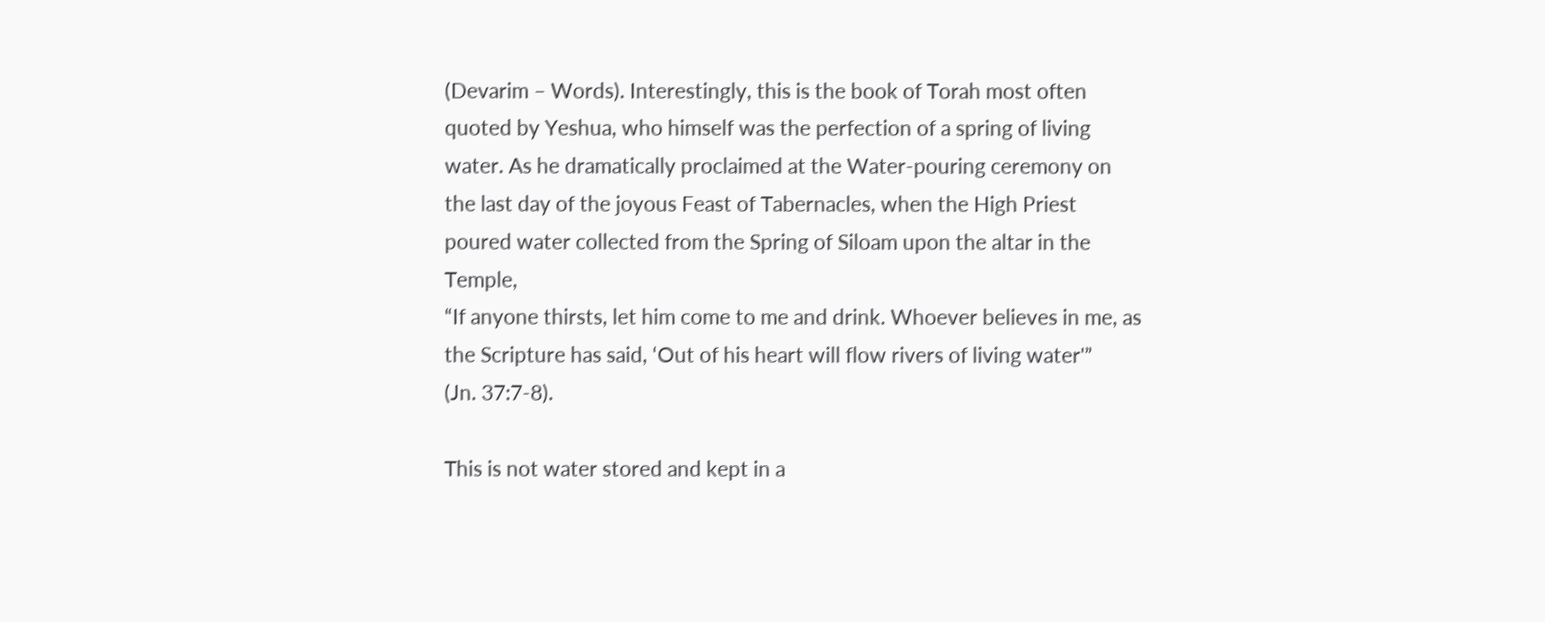(Devarim – Words). Interestingly, this is the book of Torah most often quoted by Yeshua, who himself was the perfection of a spring of living water. As he dramatically proclaimed at the Water-pouring ceremony on the last day of the joyous Feast of Tabernacles, when the High Priest poured water collected from the Spring of Siloam upon the altar in the Temple,
“If anyone thirsts, let him come to me and drink. Whoever believes in me, as the Scripture has said, ‘Out of his heart will flow rivers of living water'”
(Jn. 37:7-8).

This is not water stored and kept in a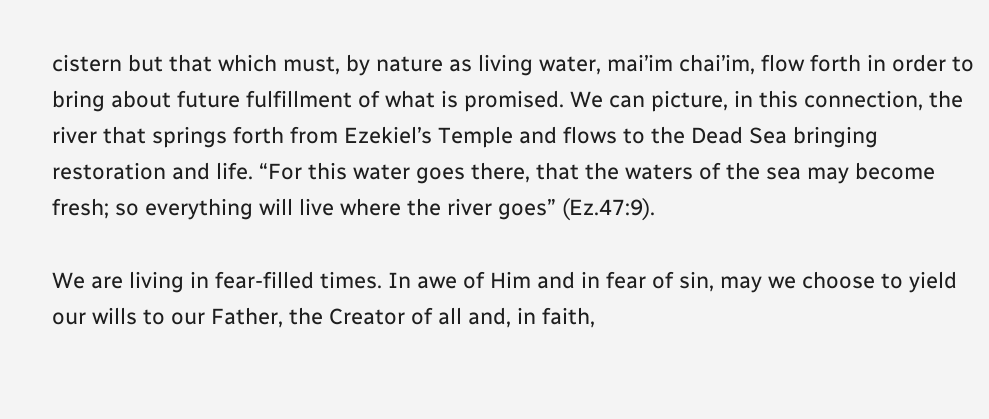cistern but that which must, by nature as living water, mai’im chai’im, flow forth in order to bring about future fulfillment of what is promised. We can picture, in this connection, the river that springs forth from Ezekiel’s Temple and flows to the Dead Sea bringing restoration and life. “For this water goes there, that the waters of the sea may become fresh; so everything will live where the river goes” (Ez.47:9).

We are living in fear-filled times. In awe of Him and in fear of sin, may we choose to yield our wills to our Father, the Creator of all and, in faith,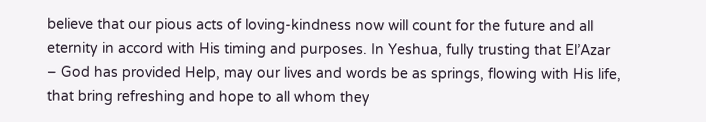believe that our pious acts of loving-kindness now will count for the future and all eternity in accord with His timing and purposes. In Yeshua, fully trusting that El’Azar – God has provided Help, may our lives and words be as springs, flowing with His life, that bring refreshing and hope to all whom they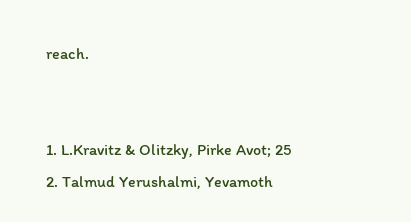reach.


1. L.Kravitz & Olitzky, Pirke Avot; 25
2. Talmud Yerushalmi, Yevamoth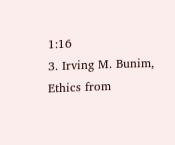1:16
3. Irving M. Bunim, Ethics from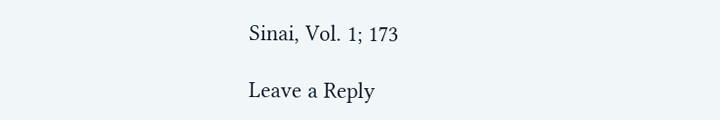Sinai, Vol. 1; 173

Leave a Reply